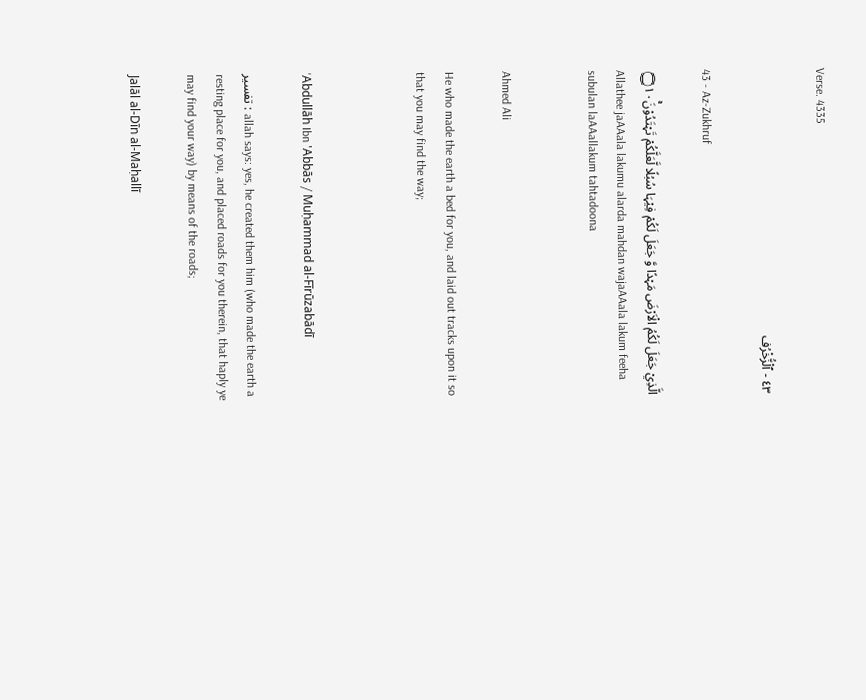Verse. 4335

٤٣ - ٱلْزُّخْرُف

43 - Az-Zukhruf

الَّذِيْ جَعَلَ لَكُمُ الْاَرْضَ مَہْدًا وَّ جَعَلَ لَكُمْ فِيْہَا سُبُلًا لَّعَلَّكُمْ تَہْتَدُوْنَ۝۱۰ۚ
Allathee jaAAala lakumu alarda mahdan wajaAAala lakum feeha subulan laAAallakum tahtadoona


Ahmed Ali

He who made the earth a bed for you, and laid out tracks upon it so that you may find the way;



'Abdullāh Ibn 'Abbās / Muḥammad al-Fīrūzabādī

تفسير : allah says: yes, he created them him (who made the earth a resting place for you, and placed roads for you therein, that haply ye may find your way) by means of the roads;

Jalāl al-Dīn al-Maḥallī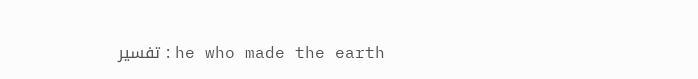تفسير : he who made the earth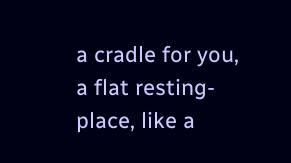a cradle for you, a flat resting-place, like a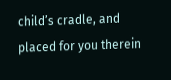child’s cradle, and placed for you therein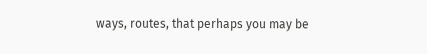ways, routes, that perhaps you may be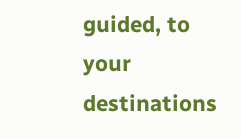guided, to your destinations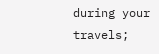during your travels;